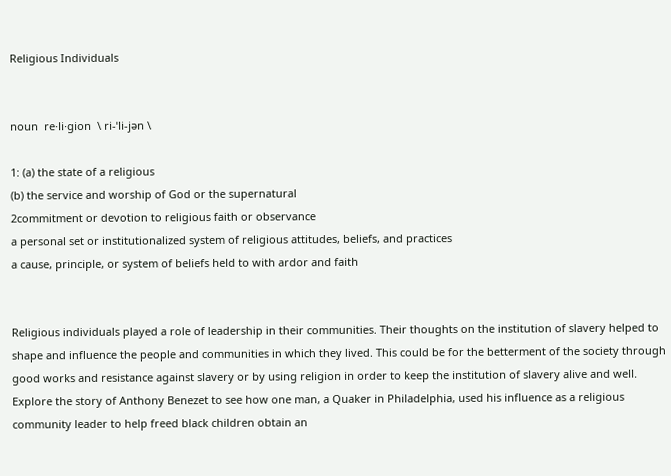Religious Individuals


noun  re·li·gion  \ ri-ˈli-jən \

1: (a) the state of a religious
(b) the service and worship of God or the supernatural
2commitment or devotion to religious faith or observance
a personal set or institutionalized system of religious attitudes, beliefs, and practices
a cause, principle, or system of beliefs held to with ardor and faith


Religious individuals played a role of leadership in their communities. Their thoughts on the institution of slavery helped to shape and influence the people and communities in which they lived. This could be for the betterment of the society through good works and resistance against slavery or by using religion in order to keep the institution of slavery alive and well. Explore the story of Anthony Benezet to see how one man, a Quaker in Philadelphia, used his influence as a religious community leader to help freed black children obtain an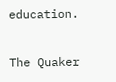education.

The Quaker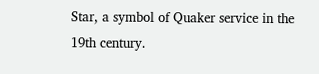Star, a symbol of Quaker service in the 19th century.